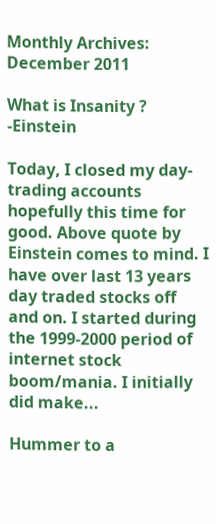Monthly Archives: December 2011

What is Insanity ? -Einstein

Today, I closed my day-trading accounts hopefully this time for good. Above quote by Einstein comes to mind. I have over last 13 years day traded stocks off and on. I started during the 1999-2000 period of internet stock boom/mania. I initially did make...

Hummer to a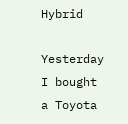Hybrid

Yesterday I bought a Toyota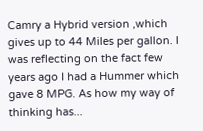Camry a Hybrid version ,which gives up to 44 Miles per gallon. I was reflecting on the fact few years ago I had a Hummer which gave 8 MPG. As how my way of thinking has...